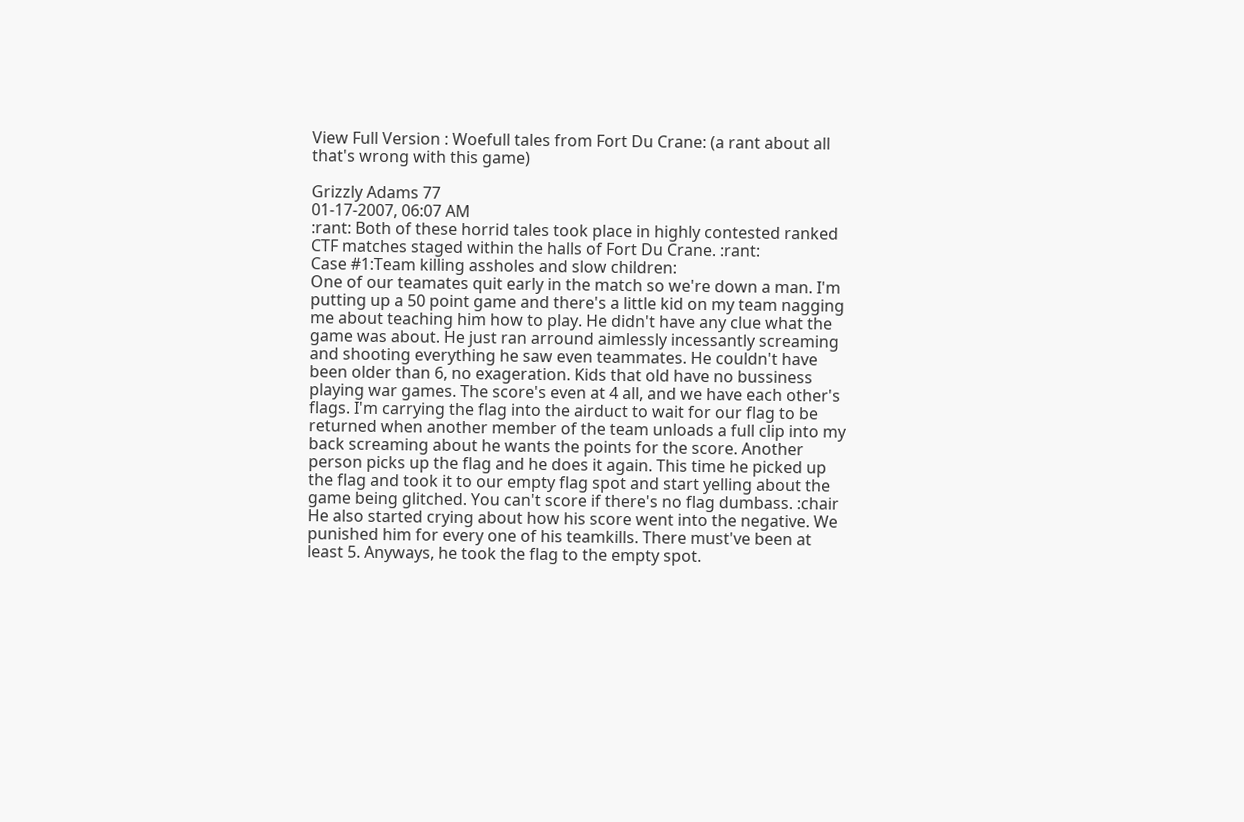View Full Version : Woefull tales from Fort Du Crane: (a rant about all that's wrong with this game)

Grizzly Adams 77
01-17-2007, 06:07 AM
:rant: Both of these horrid tales took place in highly contested ranked CTF matches staged within the halls of Fort Du Crane. :rant:
Case #1:Team killing assholes and slow children:
One of our teamates quit early in the match so we're down a man. I'm putting up a 50 point game and there's a little kid on my team nagging me about teaching him how to play. He didn't have any clue what the game was about. He just ran arround aimlessly incessantly screaming and shooting everything he saw even teammates. He couldn't have been older than 6, no exageration. Kids that old have no bussiness playing war games. The score's even at 4 all, and we have each other's flags. I'm carrying the flag into the airduct to wait for our flag to be returned when another member of the team unloads a full clip into my back screaming about he wants the points for the score. Another person picks up the flag and he does it again. This time he picked up the flag and took it to our empty flag spot and start yelling about the game being glitched. You can't score if there's no flag dumbass. :chair He also started crying about how his score went into the negative. We punished him for every one of his teamkills. There must've been at least 5. Anyways, he took the flag to the empty spot.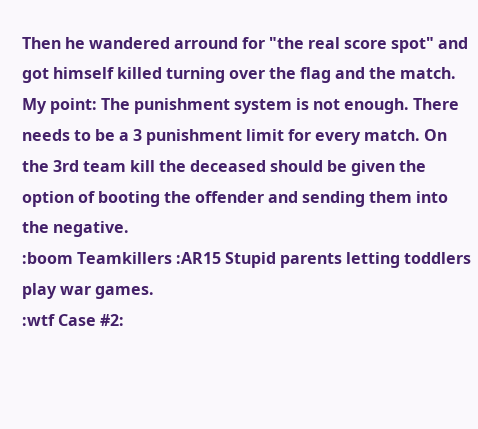Then he wandered arround for "the real score spot" and got himself killed turning over the flag and the match. My point: The punishment system is not enough. There needs to be a 3 punishment limit for every match. On the 3rd team kill the deceased should be given the option of booting the offender and sending them into the negative.
:boom Teamkillers :AR15 Stupid parents letting toddlers play war games.
:wtf Case #2: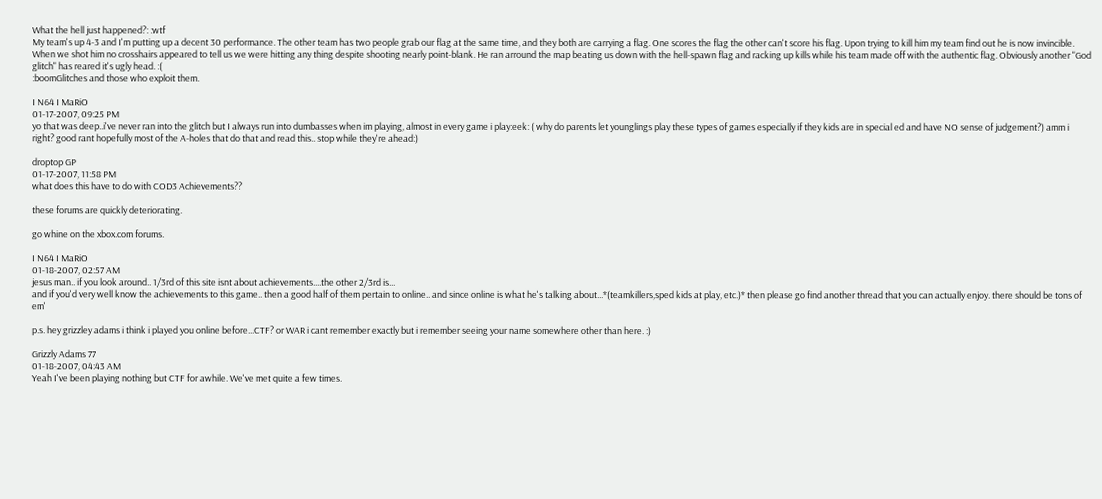What the hell just happened?: :wtf
My team's up 4-3 and I'm putting up a decent 30 performance. The other team has two people grab our flag at the same time, and they both are carrying a flag. One scores the flag the other can't score his flag. Upon trying to kill him my team find out he is now invincible. When we shot him no crosshairs appeared to tell us we were hitting any thing despite shooting nearly point-blank. He ran arround the map beating us down with the hell-spawn flag and racking up kills while his team made off with the authentic flag. Obviously another "God glitch" has reared it's ugly head. :(
:boomGlitches and those who exploit them.

I N64 I MaRiO
01-17-2007, 09:25 PM
yo that was deep..i've never ran into the glitch but I always run into dumbasses when im playing, almost in every game i play:eek: ( why do parents let younglings play these types of games especially if they kids are in special ed and have NO sense of judgement?) amm i right? good rant hopefully most of the A-holes that do that and read this.. stop while they're ahead:)

droptop GP
01-17-2007, 11:58 PM
what does this have to do with COD3 Achievements??

these forums are quickly deteriorating.

go whine on the xbox.com forums.

I N64 I MaRiO
01-18-2007, 02:57 AM
jesus man.. if you look around.. 1/3rd of this site isnt about achievements....the other 2/3rd is...
and if you'd very well know the achievements to this game.. then a good half of them pertain to online.. and since online is what he's talking about...*(teamkillers,sped kids at play, etc.)* then please go find another thread that you can actually enjoy. there should be tons of em'

p.s. hey grizzley adams i think i played you online before...CTF? or WAR i cant remember exactly but i remember seeing your name somewhere other than here. :)

Grizzly Adams 77
01-18-2007, 04:43 AM
Yeah I've been playing nothing but CTF for awhile. We've met quite a few times.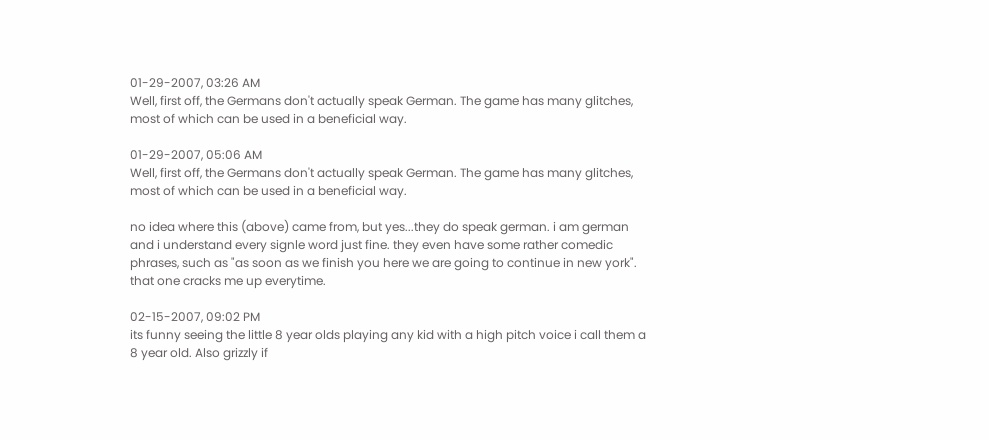01-29-2007, 03:26 AM
Well, first off, the Germans don't actually speak German. The game has many glitches, most of which can be used in a beneficial way.

01-29-2007, 05:06 AM
Well, first off, the Germans don't actually speak German. The game has many glitches, most of which can be used in a beneficial way.

no idea where this (above) came from, but yes...they do speak german. i am german and i understand every signle word just fine. they even have some rather comedic phrases, such as "as soon as we finish you here we are going to continue in new york". that one cracks me up everytime.

02-15-2007, 09:02 PM
its funny seeing the little 8 year olds playing any kid with a high pitch voice i call them a 8 year old. Also grizzly if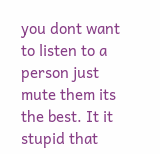you dont want to listen to a person just mute them its the best. It it stupid that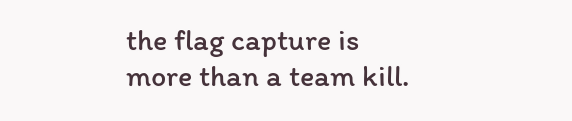the flag capture is more than a team kill.